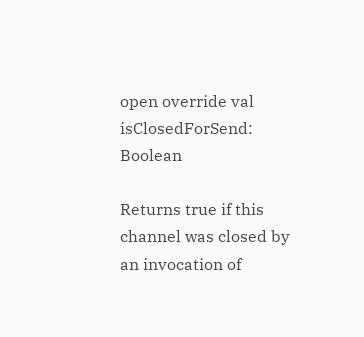open override val isClosedForSend: Boolean

Returns true if this channel was closed by an invocation of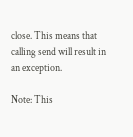close. This means that calling send will result in an exception.

Note: This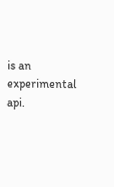is an experimental api.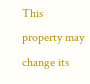This property may change its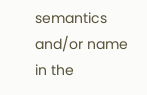semantics and/or name in the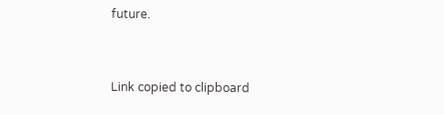future.


Link copied to clipboard